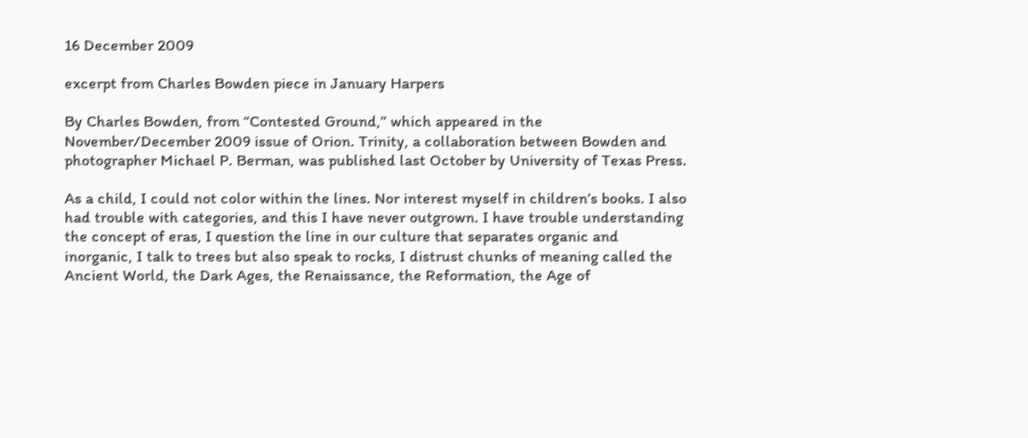16 December 2009

excerpt from Charles Bowden piece in January Harpers

By Charles Bowden, from “Contested Ground,” which appeared in the November/December 2009 issue of Orion. Trinity, a collaboration between Bowden and photographer Michael P. Berman, was published last October by University of Texas Press.

As a child, I could not color within the lines. Nor interest myself in children’s books. I also had trouble with categories, and this I have never outgrown. I have trouble understanding the concept of eras, I question the line in our culture that separates organic and inorganic, I talk to trees but also speak to rocks, I distrust chunks of meaning called the Ancient World, the Dark Ages, the Renaissance, the Reformation, the Age of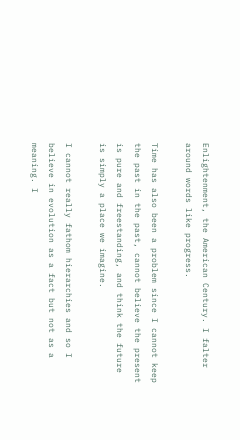Enlightenment, the American Century. I falter around words like progress.

Time has also been a problem since I cannot keep the past in the past, cannot believe the present is pure and freestanding, and think the future is simply a place we imagine.

I cannot really fathom hierarchies and so I believe in evolution as a fact but not as a meaning. I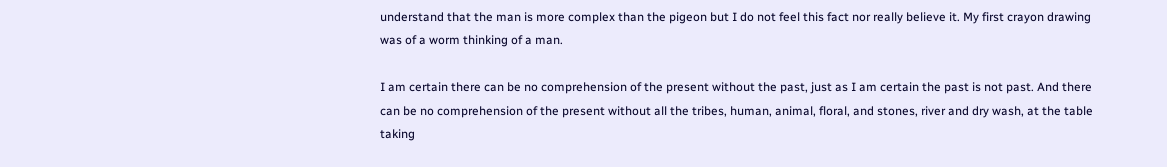understand that the man is more complex than the pigeon but I do not feel this fact nor really believe it. My first crayon drawing was of a worm thinking of a man.

I am certain there can be no comprehension of the present without the past, just as I am certain the past is not past. And there can be no comprehension of the present without all the tribes, human, animal, floral, and stones, river and dry wash, at the table taking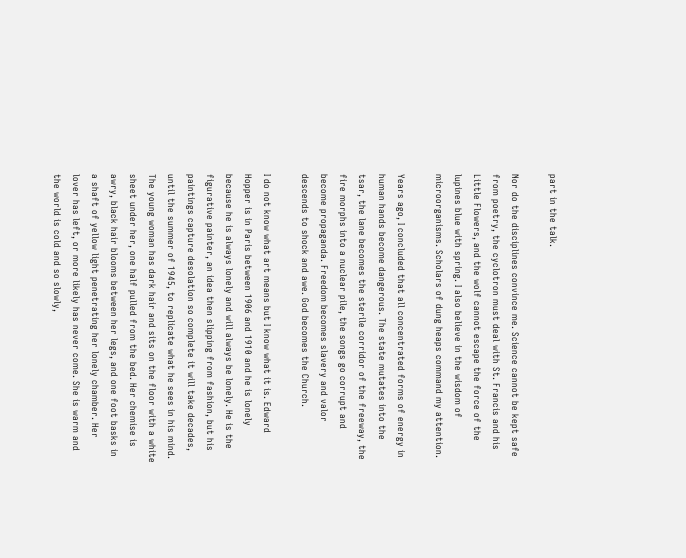part in the talk.

Nor do the disciplines convince me. Science cannot be kept safe from poetry, the cyclotron must deal with St. Francis and his Little Flowers, and the wolf cannot escape the force of the lupines blue with spring. I also believe in the wisdom of microorganisms. Scholars of dung heaps command my attention.

Years ago, I concluded that all concentrated forms of energy in human hands become dangerous. The state mutates into the tsar, the lane becomes the sterile corridor of the freeway, the fire morphs into a nuclear pile, the songs go corrupt and become propaganda. Freedom becomes slavery and valor descends to shock and awe. God becomes the Church.

I do not know what art means but I know what it is. Edward Hopper is in Paris between 1906 and 1910 and he is lonely because he is always lonely and will always be lonely. He is the figurative painter, an idea then slipping from fashion, but his paintings capture desolation so complete it will take decades, until the summer of 1945, to replicate what he sees in his mind. The young woman has dark hair and sits on the floor with a white sheet under her, one half pulled from the bed. Her chemise is awry, black hair blooms between her legs, and one foot basks in a shaft of yellow light penetrating her lonely chamber. Her lover has left, or more likely has never come. She is warm and the world is cold and so slowly,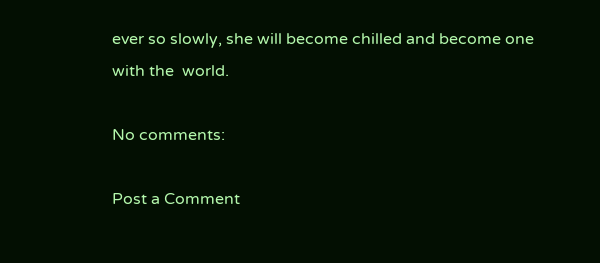ever so slowly, she will become chilled and become one with the  world.

No comments:

Post a Comment